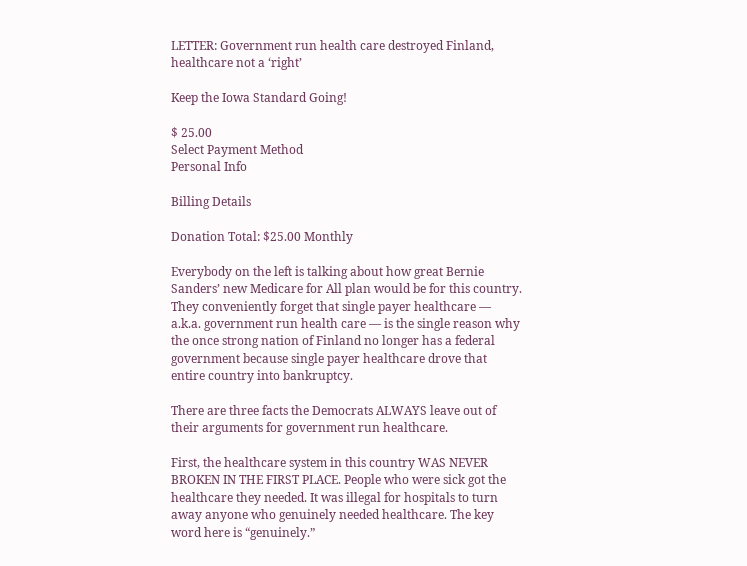LETTER: Government run health care destroyed Finland, healthcare not a ‘right’

Keep the Iowa Standard Going!

$ 25.00
Select Payment Method
Personal Info

Billing Details

Donation Total: $25.00 Monthly

Everybody on the left is talking about how great Bernie Sanders’ new Medicare for All plan would be for this country. They conveniently forget that single payer healthcare — a.k.a. government run health care — is the single reason why the once strong nation of Finland no longer has a federal government because single payer healthcare drove that entire country into bankruptcy.

There are three facts the Democrats ALWAYS leave out of their arguments for government run healthcare.

First, the healthcare system in this country WAS NEVER BROKEN IN THE FIRST PLACE. People who were sick got the healthcare they needed. It was illegal for hospitals to turn away anyone who genuinely needed healthcare. The key word here is “genuinely.”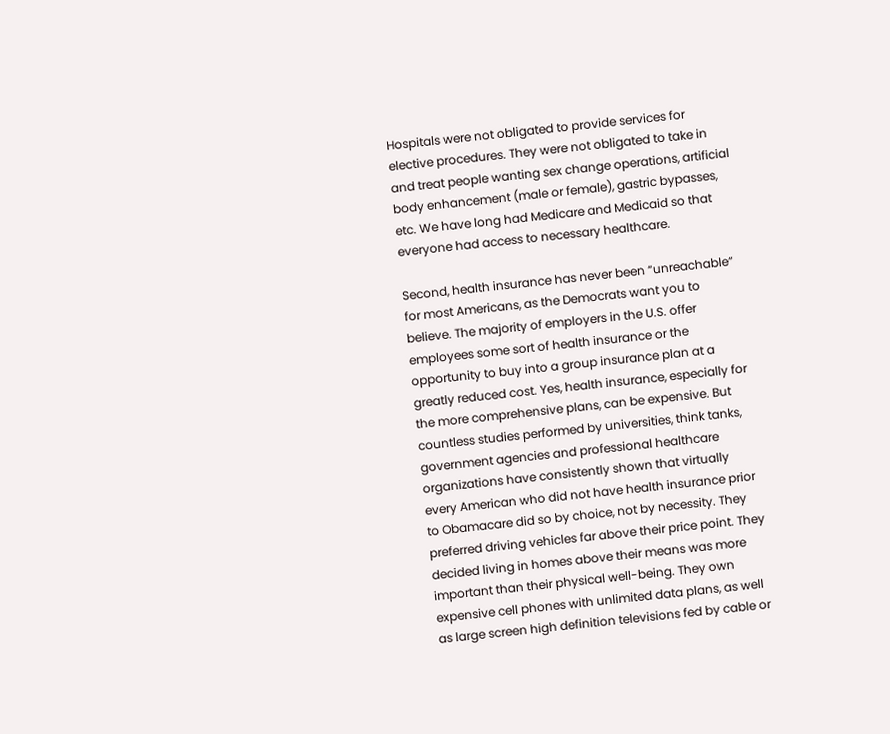Hospitals were not obligated to provide services for elective procedures. They were not obligated to take in and treat people wanting sex change operations, artificial body enhancement (male or female), gastric bypasses, etc. We have long had Medicare and Medicaid so that everyone had access to necessary healthcare.

Second, health insurance has never been “unreachable” for most Americans, as the Democrats want you to believe. The majority of employers in the U.S. offer employees some sort of health insurance or the opportunity to buy into a group insurance plan at a greatly reduced cost. Yes, health insurance, especially for the more comprehensive plans, can be expensive. But countless studies performed by universities, think tanks, government agencies and professional healthcare organizations have consistently shown that virtually every American who did not have health insurance prior to Obamacare did so by choice, not by necessity. They preferred driving vehicles far above their price point. They decided living in homes above their means was more important than their physical well-being. They own expensive cell phones with unlimited data plans, as well as large screen high definition televisions fed by cable or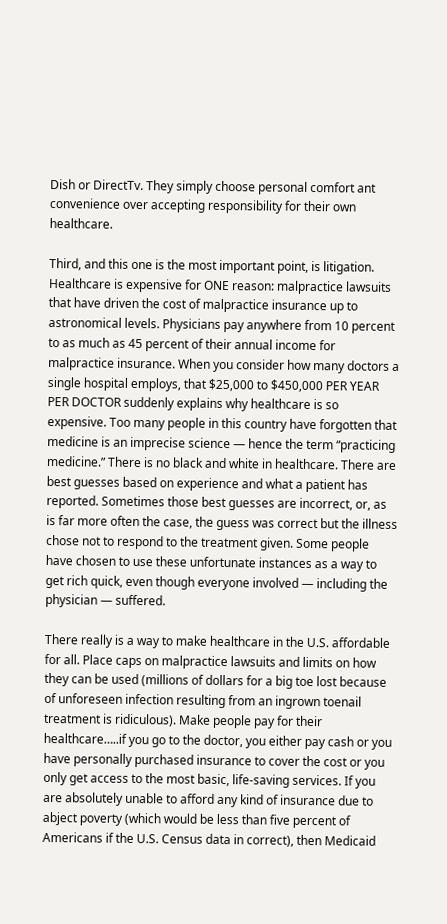Dish or DirectTv. They simply choose personal comfort ant convenience over accepting responsibility for their own healthcare.

Third, and this one is the most important point, is litigation. Healthcare is expensive for ONE reason: malpractice lawsuits that have driven the cost of malpractice insurance up to astronomical levels. Physicians pay anywhere from 10 percent to as much as 45 percent of their annual income for malpractice insurance. When you consider how many doctors a single hospital employs, that $25,000 to $450,000 PER YEAR PER DOCTOR suddenly explains why healthcare is so expensive. Too many people in this country have forgotten that medicine is an imprecise science — hence the term “practicing medicine.” There is no black and white in healthcare. There are best guesses based on experience and what a patient has reported. Sometimes those best guesses are incorrect, or, as is far more often the case, the guess was correct but the illness chose not to respond to the treatment given. Some people have chosen to use these unfortunate instances as a way to get rich quick, even though everyone involved — including the physician — suffered.

There really is a way to make healthcare in the U.S. affordable for all. Place caps on malpractice lawsuits and limits on how they can be used (millions of dollars for a big toe lost because of unforeseen infection resulting from an ingrown toenail treatment is ridiculous). Make people pay for their healthcare…..if you go to the doctor, you either pay cash or you have personally purchased insurance to cover the cost or you only get access to the most basic, life-saving services. If you are absolutely unable to afford any kind of insurance due to abject poverty (which would be less than five percent of Americans if the U.S. Census data in correct), then Medicaid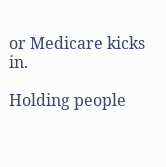or Medicare kicks in.

Holding people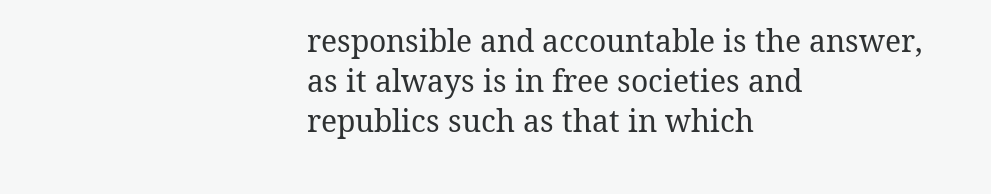responsible and accountable is the answer, as it always is in free societies and republics such as that in which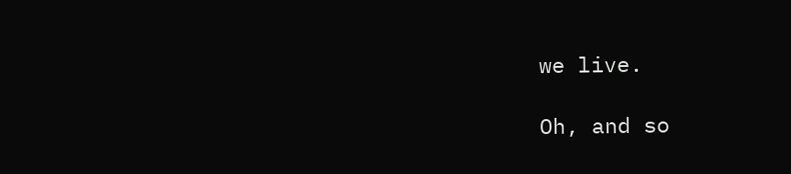we live.

Oh, and so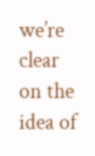we’re clear on the idea of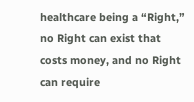healthcare being a “Right,” no Right can exist that costs money, and no Right can require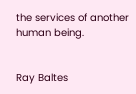the services of another human being.


Ray Baltes